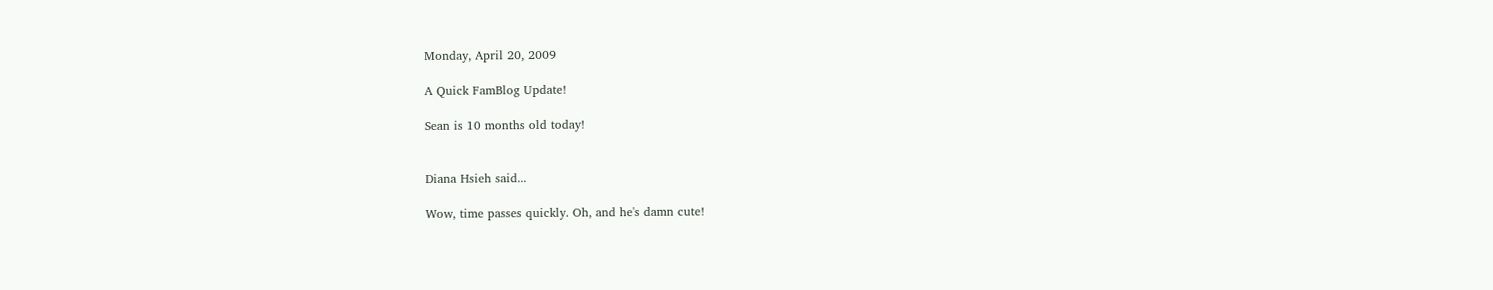Monday, April 20, 2009

A Quick FamBlog Update!

Sean is 10 months old today!


Diana Hsieh said...

Wow, time passes quickly. Oh, and he's damn cute!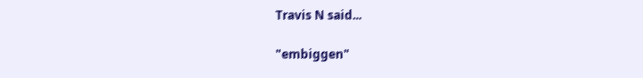Travis N said...

"embiggen"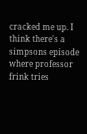cracked me up. I think there's a simpsons episode where professor frink tries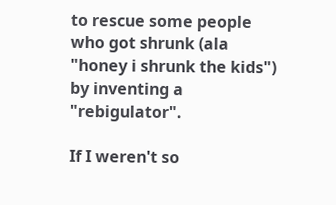to rescue some people who got shrunk (ala "honey i shrunk the kids") by inventing a "rebigulator".

If I weren't so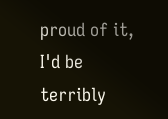proud of it, I'd be terribly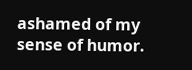ashamed of my sense of humor.